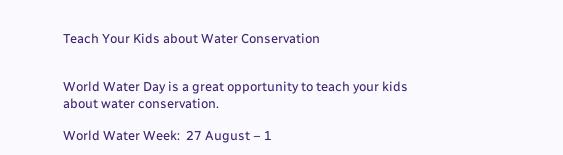Teach Your Kids about Water Conservation


World Water Day is a great opportunity to teach your kids about water conservation.

World Water Week:  27 August – 1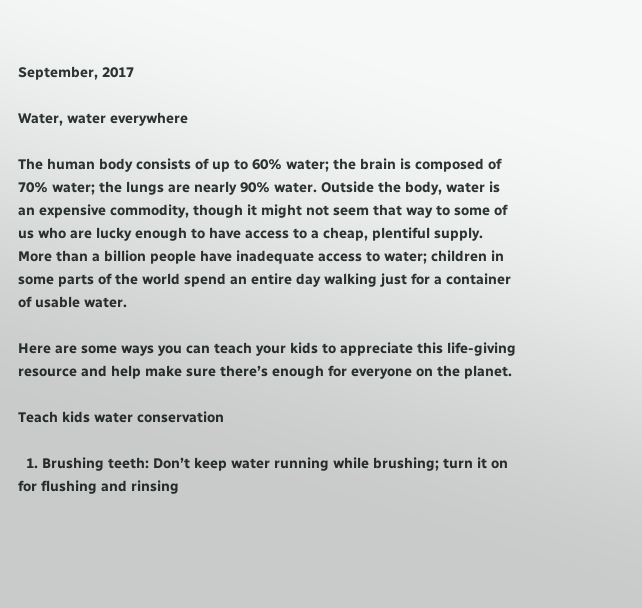September, 2017

Water, water everywhere

The human body consists of up to 60% water; the brain is composed of 70% water; the lungs are nearly 90% water. Outside the body, water is an expensive commodity, though it might not seem that way to some of us who are lucky enough to have access to a cheap, plentiful supply. More than a billion people have inadequate access to water; children in some parts of the world spend an entire day walking just for a container of usable water.

Here are some ways you can teach your kids to appreciate this life-giving resource and help make sure there’s enough for everyone on the planet.

Teach kids water conservation

  1. Brushing teeth: Don’t keep water running while brushing; turn it on for flushing and rinsing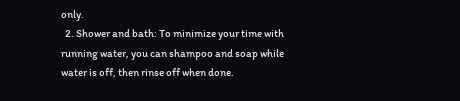only.
  2. Shower and bath: To minimize your time with running water, you can shampoo and soap while water is off, then rinse off when done.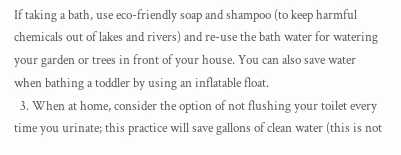If taking a bath, use eco-friendly soap and shampoo (to keep harmful chemicals out of lakes and rivers) and re-use the bath water for watering your garden or trees in front of your house. You can also save water when bathing a toddler by using an inflatable float.
  3. When at home, consider the option of not flushing your toilet every time you urinate; this practice will save gallons of clean water (this is not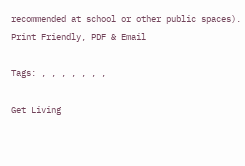recommended at school or other public spaces).
Print Friendly, PDF & Email

Tags: , , , , , , ,

Get Living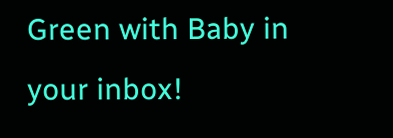Green with Baby in your inbox!